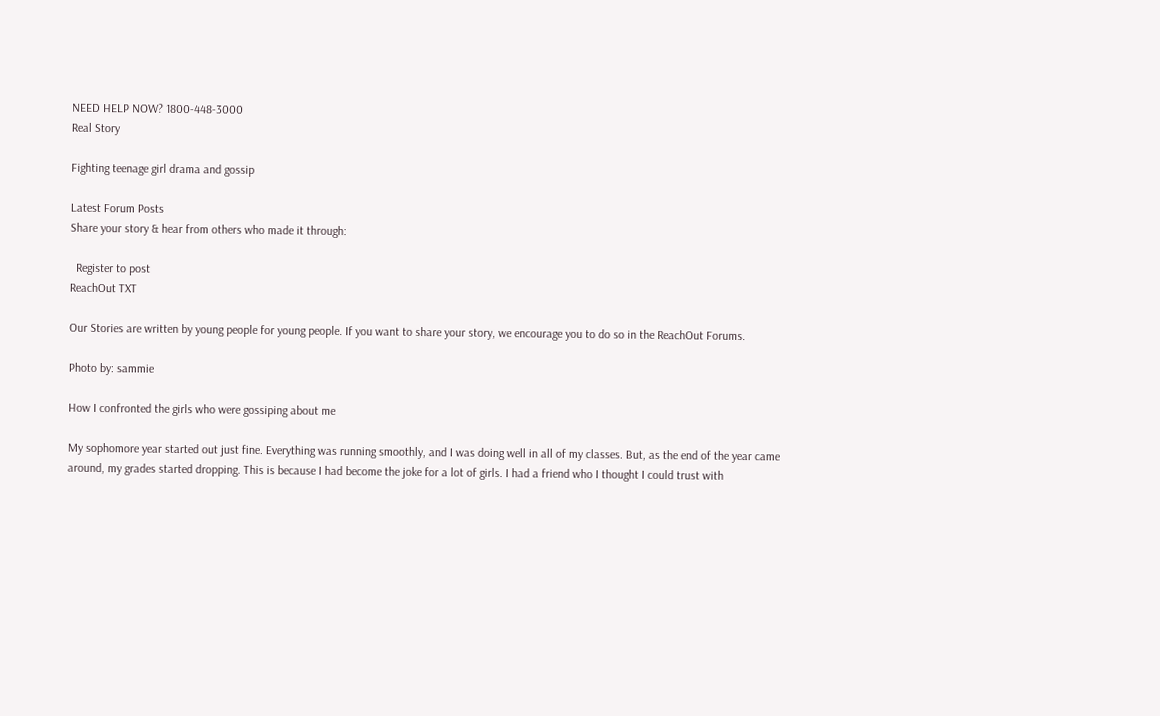NEED HELP NOW? 1800-448-3000
Real Story

Fighting teenage girl drama and gossip

Latest Forum Posts
Share your story & hear from others who made it through:

  Register to post
ReachOut TXT

Our Stories are written by young people for young people. If you want to share your story, we encourage you to do so in the ReachOut Forums.

Photo by: sammie

How I confronted the girls who were gossiping about me

My sophomore year started out just fine. Everything was running smoothly, and I was doing well in all of my classes. But, as the end of the year came around, my grades started dropping. This is because I had become the joke for a lot of girls. I had a friend who I thought I could trust with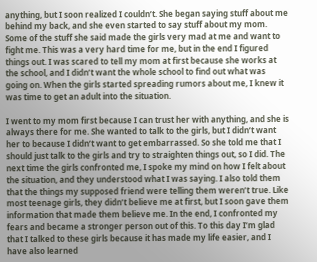anything, but I soon realized I couldn’t. She began saying stuff about me behind my back, and she even started to say stuff about my mom. Some of the stuff she said made the girls very mad at me and want to fight me. This was a very hard time for me, but in the end I figured things out. I was scared to tell my mom at first because she works at the school, and I didn’t want the whole school to find out what was going on. When the girls started spreading rumors about me, I knew it was time to get an adult into the situation.

I went to my mom first because I can trust her with anything, and she is always there for me. She wanted to talk to the girls, but I didn’t want her to because I didn’t want to get embarrassed. So she told me that I should just talk to the girls and try to straighten things out, so I did. The next time the girls confronted me, I spoke my mind on how I felt about the situation, and they understood what I was saying. I also told them that the things my supposed friend were telling them weren’t true. Like most teenage girls, they didn’t believe me at first, but I soon gave them information that made them believe me. In the end, I confronted my fears and became a stronger person out of this. To this day I’m glad that I talked to these girls because it has made my life easier, and I have also learned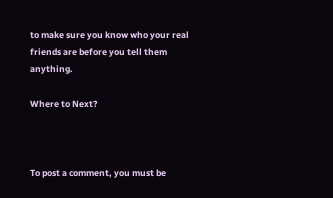to make sure you know who your real friends are before you tell them anything.

Where to Next?



To post a comment, you must be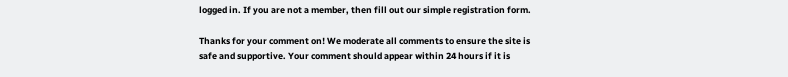logged in. If you are not a member, then fill out our simple registration form.

Thanks for your comment on! We moderate all comments to ensure the site is safe and supportive. Your comment should appear within 24 hours if it is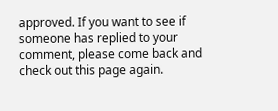approved. If you want to see if someone has replied to your comment, please come back and check out this page again.